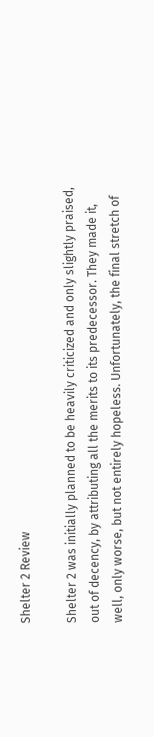Shelter 2 Review

Shelter 2 was initially planned to be heavily criticized and only slightly praised, out of decency, by attributing all the merits to its predecessor. They made it, well, only worse, but not entirely hopeless. Unfortunately, the final stretch of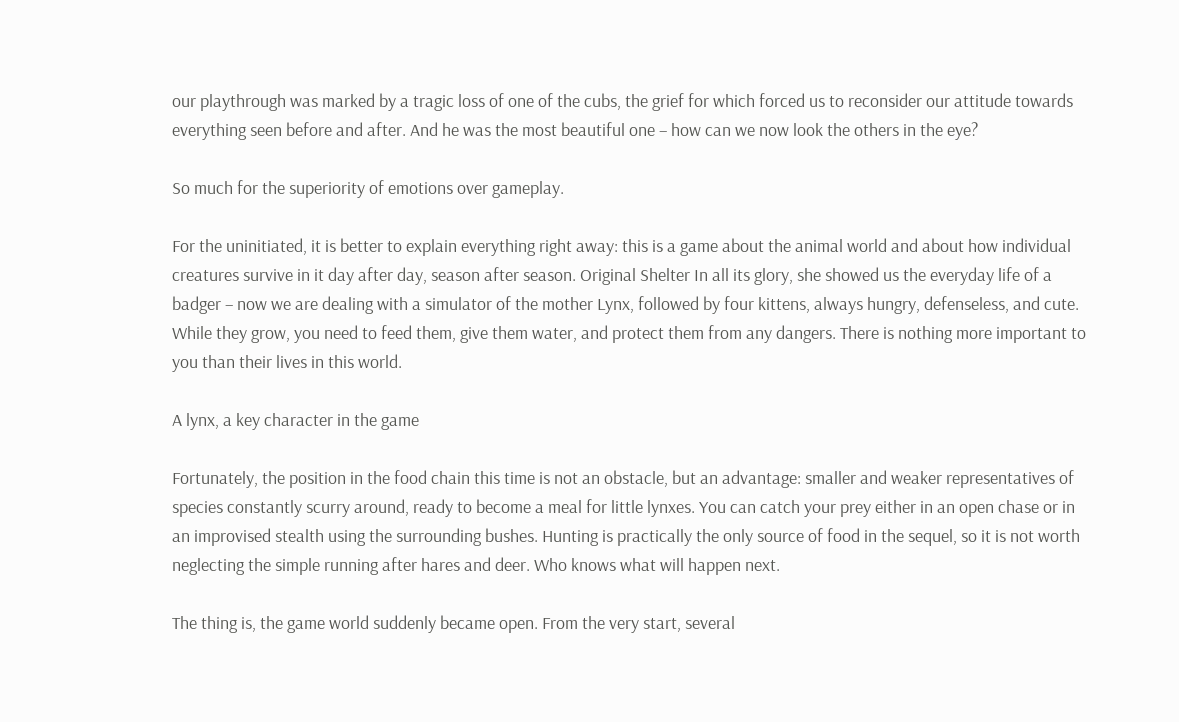our playthrough was marked by a tragic loss of one of the cubs, the grief for which forced us to reconsider our attitude towards everything seen before and after. And he was the most beautiful one – how can we now look the others in the eye?

So much for the superiority of emotions over gameplay.

For the uninitiated, it is better to explain everything right away: this is a game about the animal world and about how individual creatures survive in it day after day, season after season. Original Shelter In all its glory, she showed us the everyday life of a badger – now we are dealing with a simulator of the mother Lynx, followed by four kittens, always hungry, defenseless, and cute. While they grow, you need to feed them, give them water, and protect them from any dangers. There is nothing more important to you than their lives in this world.

A lynx, a key character in the game

Fortunately, the position in the food chain this time is not an obstacle, but an advantage: smaller and weaker representatives of species constantly scurry around, ready to become a meal for little lynxes. You can catch your prey either in an open chase or in an improvised stealth using the surrounding bushes. Hunting is practically the only source of food in the sequel, so it is not worth neglecting the simple running after hares and deer. Who knows what will happen next.

The thing is, the game world suddenly became open. From the very start, several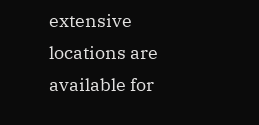extensive locations are available for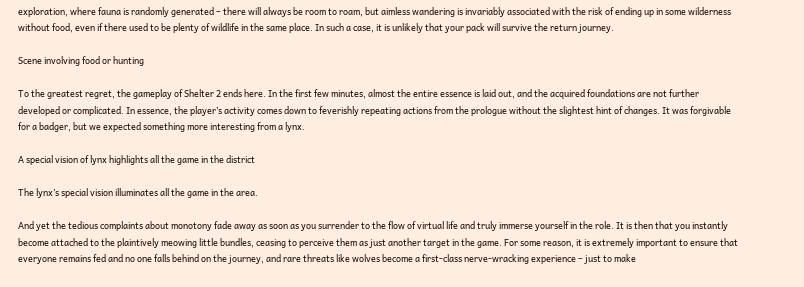exploration, where fauna is randomly generated – there will always be room to roam, but aimless wandering is invariably associated with the risk of ending up in some wilderness without food, even if there used to be plenty of wildlife in the same place. In such a case, it is unlikely that your pack will survive the return journey.

Scene involving food or hunting

To the greatest regret, the gameplay of Shelter 2 ends here. In the first few minutes, almost the entire essence is laid out, and the acquired foundations are not further developed or complicated. In essence, the player’s activity comes down to feverishly repeating actions from the prologue without the slightest hint of changes. It was forgivable for a badger, but we expected something more interesting from a lynx.

A special vision of lynx highlights all the game in the district

The lynx’s special vision illuminates all the game in the area.

And yet the tedious complaints about monotony fade away as soon as you surrender to the flow of virtual life and truly immerse yourself in the role. It is then that you instantly become attached to the plaintively meowing little bundles, ceasing to perceive them as just another target in the game. For some reason, it is extremely important to ensure that everyone remains fed and no one falls behind on the journey, and rare threats like wolves become a first-class nerve-wracking experience – just to make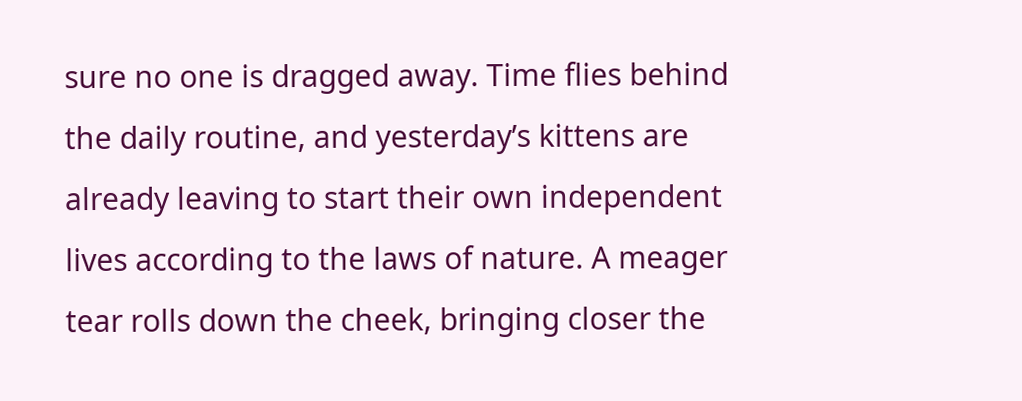sure no one is dragged away. Time flies behind the daily routine, and yesterday’s kittens are already leaving to start their own independent lives according to the laws of nature. A meager tear rolls down the cheek, bringing closer the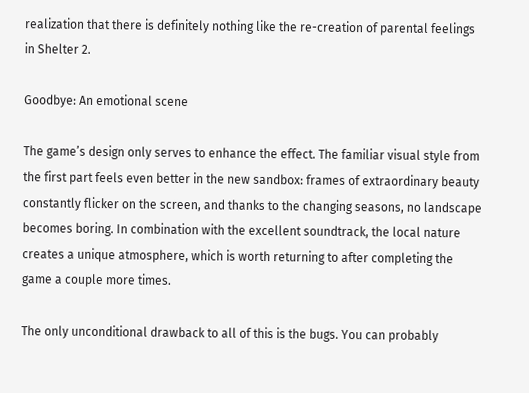realization that there is definitely nothing like the re-creation of parental feelings in Shelter 2.

Goodbye: An emotional scene

The game’s design only serves to enhance the effect. The familiar visual style from the first part feels even better in the new sandbox: frames of extraordinary beauty constantly flicker on the screen, and thanks to the changing seasons, no landscape becomes boring. In combination with the excellent soundtrack, the local nature creates a unique atmosphere, which is worth returning to after completing the game a couple more times.

The only unconditional drawback to all of this is the bugs. You can probably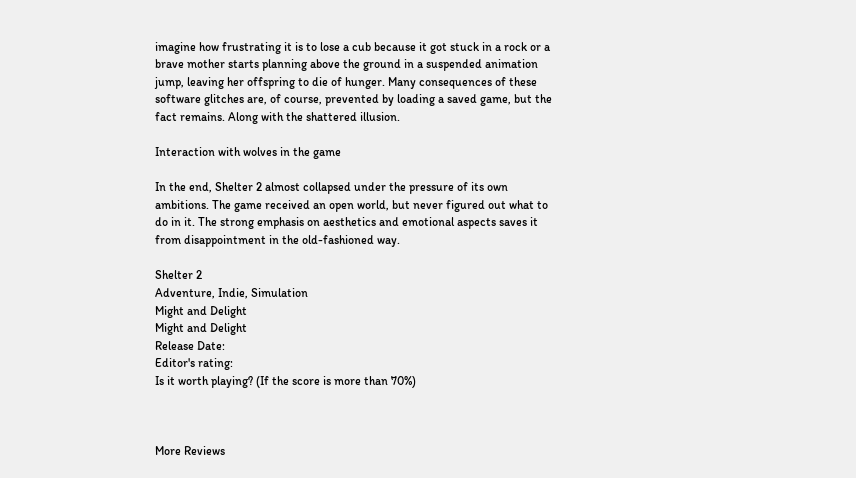imagine how frustrating it is to lose a cub because it got stuck in a rock or a brave mother starts planning above the ground in a suspended animation jump, leaving her offspring to die of hunger. Many consequences of these software glitches are, of course, prevented by loading a saved game, but the fact remains. Along with the shattered illusion.

Interaction with wolves in the game

In the end, Shelter 2 almost collapsed under the pressure of its own ambitions. The game received an open world, but never figured out what to do in it. The strong emphasis on aesthetics and emotional aspects saves it from disappointment in the old-fashioned way.

Shelter 2
Adventure, Indie, Simulation
Might and Delight
Might and Delight
Release Date:
Editor's rating:
Is it worth playing? (If the score is more than 70%)



More Reviews